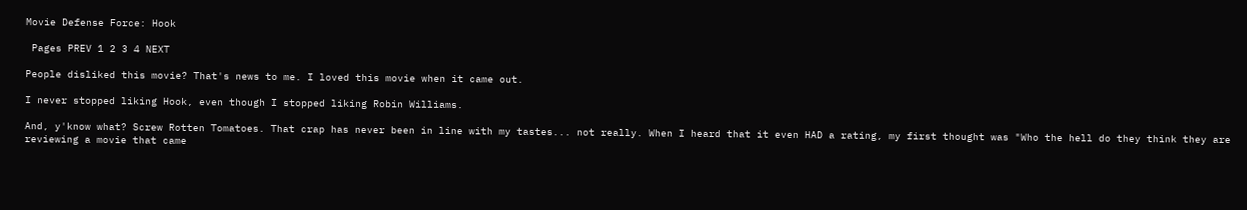Movie Defense Force: Hook

 Pages PREV 1 2 3 4 NEXT

People disliked this movie? That's news to me. I loved this movie when it came out.

I never stopped liking Hook, even though I stopped liking Robin Williams.

And, y'know what? Screw Rotten Tomatoes. That crap has never been in line with my tastes... not really. When I heard that it even HAD a rating, my first thought was "Who the hell do they think they are reviewing a movie that came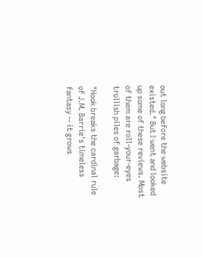out long before the website existed." But I went and looked up some of these reviews. Most of them are roll-your-eyes trollish piles of garbage:

"Hook breaks the cardinal rule of J.M. Barrie's timeless fantasy -- it grows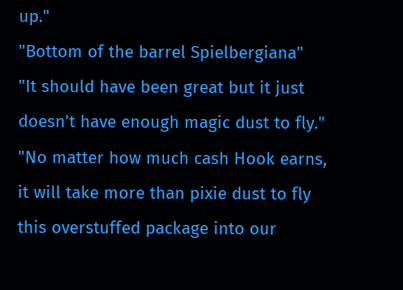up."
"Bottom of the barrel Spielbergiana"
"It should have been great but it just doesn't have enough magic dust to fly."
"No matter how much cash Hook earns, it will take more than pixie dust to fly this overstuffed package into our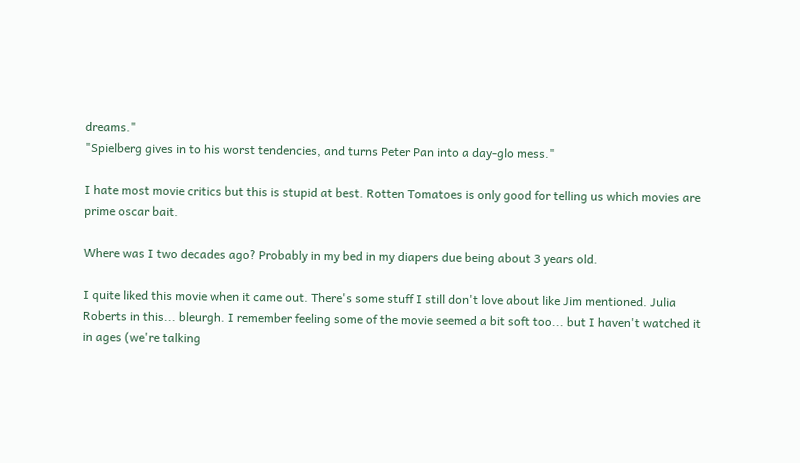dreams."
"Spielberg gives in to his worst tendencies, and turns Peter Pan into a day-glo mess."

I hate most movie critics but this is stupid at best. Rotten Tomatoes is only good for telling us which movies are prime oscar bait.

Where was I two decades ago? Probably in my bed in my diapers due being about 3 years old.

I quite liked this movie when it came out. There's some stuff I still don't love about like Jim mentioned. Julia Roberts in this... bleurgh. I remember feeling some of the movie seemed a bit soft too... but I haven't watched it in ages (we're talking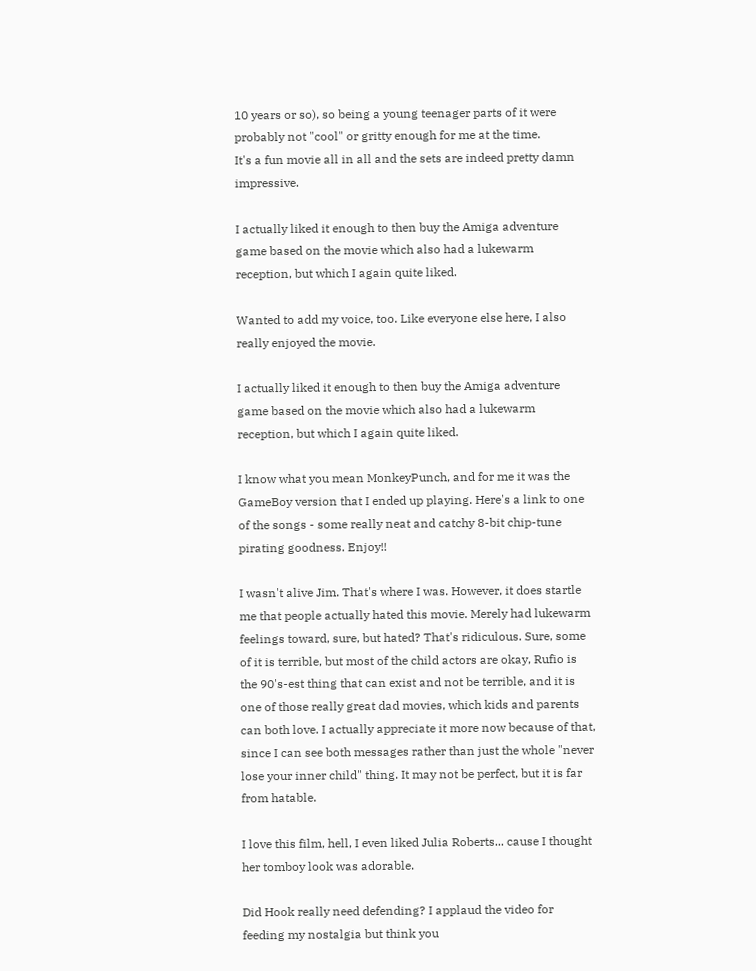10 years or so), so being a young teenager parts of it were probably not "cool" or gritty enough for me at the time.
It's a fun movie all in all and the sets are indeed pretty damn impressive.

I actually liked it enough to then buy the Amiga adventure game based on the movie which also had a lukewarm reception, but which I again quite liked.

Wanted to add my voice, too. Like everyone else here, I also really enjoyed the movie.

I actually liked it enough to then buy the Amiga adventure game based on the movie which also had a lukewarm reception, but which I again quite liked.

I know what you mean MonkeyPunch, and for me it was the GameBoy version that I ended up playing. Here's a link to one of the songs - some really neat and catchy 8-bit chip-tune pirating goodness. Enjoy!!

I wasn't alive Jim. That's where I was. However, it does startle me that people actually hated this movie. Merely had lukewarm feelings toward, sure, but hated? That's ridiculous. Sure, some of it is terrible, but most of the child actors are okay, Rufio is the 90's-est thing that can exist and not be terrible, and it is one of those really great dad movies, which kids and parents can both love. I actually appreciate it more now because of that, since I can see both messages rather than just the whole "never lose your inner child" thing. It may not be perfect, but it is far from hatable.

I love this film, hell, I even liked Julia Roberts... cause I thought her tomboy look was adorable.

Did Hook really need defending? I applaud the video for feeding my nostalgia but think you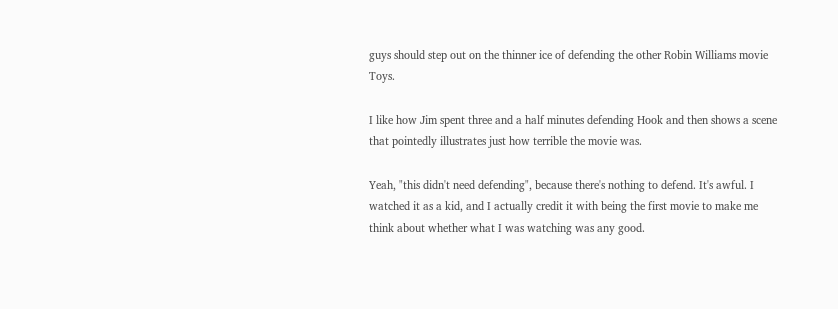guys should step out on the thinner ice of defending the other Robin Williams movie Toys.

I like how Jim spent three and a half minutes defending Hook and then shows a scene that pointedly illustrates just how terrible the movie was.

Yeah, "this didn't need defending", because there's nothing to defend. It's awful. I watched it as a kid, and I actually credit it with being the first movie to make me think about whether what I was watching was any good.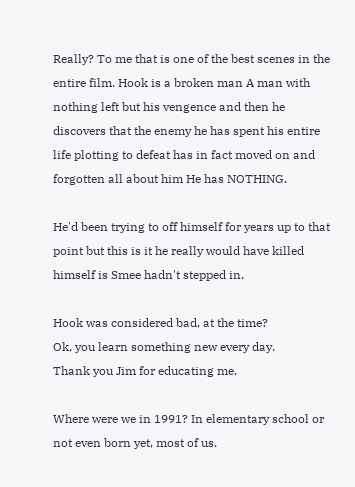Really? To me that is one of the best scenes in the entire film. Hook is a broken man A man with nothing left but his vengence and then he discovers that the enemy he has spent his entire life plotting to defeat has in fact moved on and forgotten all about him He has NOTHING.

He'd been trying to off himself for years up to that point but this is it he really would have killed himself is Smee hadn't stepped in.

Hook was considered bad, at the time?
Ok, you learn something new every day.
Thank you Jim for educating me.

Where were we in 1991? In elementary school or not even born yet, most of us.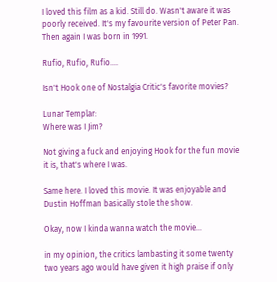I loved this film as a kid. Still do. Wasn't aware it was poorly received. It's my favourite version of Peter Pan. Then again I was born in 1991.

Rufio, Rufio, Rufio....

Isn't Hook one of Nostalgia Critic's favorite movies?

Lunar Templar:
Where was I Jim?

Not giving a fuck and enjoying Hook for the fun movie it is, that's where I was.

Same here. I loved this movie. It was enjoyable and Dustin Hoffman basically stole the show.

Okay, now I kinda wanna watch the movie...

in my opinion, the critics lambasting it some twenty two years ago would have given it high praise if only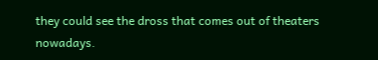they could see the dross that comes out of theaters nowadays.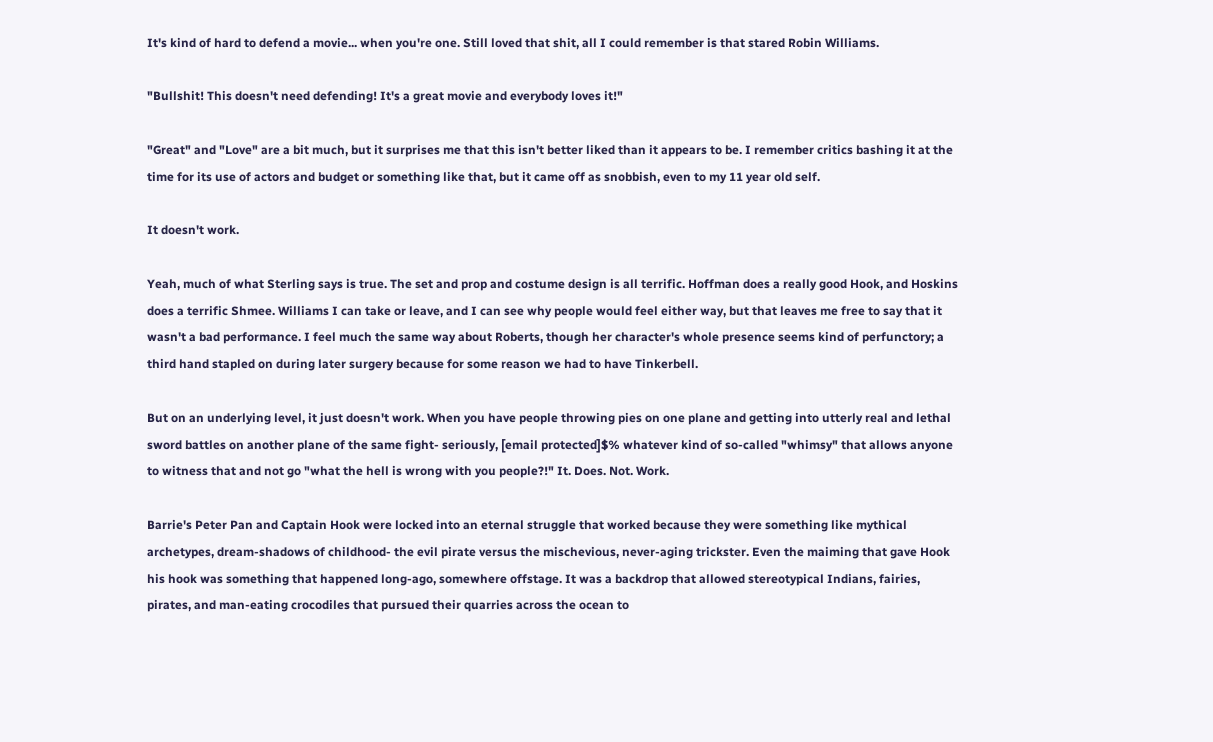It's kind of hard to defend a movie... when you're one. Still loved that shit, all I could remember is that stared Robin Williams.

"Bullshit! This doesn't need defending! It's a great movie and everybody loves it!"

"Great" and "Love" are a bit much, but it surprises me that this isn't better liked than it appears to be. I remember critics bashing it at the time for its use of actors and budget or something like that, but it came off as snobbish, even to my 11 year old self.

It doesn't work.

Yeah, much of what Sterling says is true. The set and prop and costume design is all terrific. Hoffman does a really good Hook, and Hoskins does a terrific Shmee. Williams I can take or leave, and I can see why people would feel either way, but that leaves me free to say that it wasn't a bad performance. I feel much the same way about Roberts, though her character's whole presence seems kind of perfunctory; a third hand stapled on during later surgery because for some reason we had to have Tinkerbell.

But on an underlying level, it just doesn't work. When you have people throwing pies on one plane and getting into utterly real and lethal sword battles on another plane of the same fight- seriously, [email protected]$% whatever kind of so-called "whimsy" that allows anyone to witness that and not go "what the hell is wrong with you people?!" It. Does. Not. Work.

Barrie's Peter Pan and Captain Hook were locked into an eternal struggle that worked because they were something like mythical archetypes, dream-shadows of childhood- the evil pirate versus the mischevious, never-aging trickster. Even the maiming that gave Hook his hook was something that happened long-ago, somewhere offstage. It was a backdrop that allowed stereotypical Indians, fairies, pirates, and man-eating crocodiles that pursued their quarries across the ocean to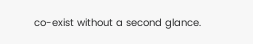co-exist without a second glance.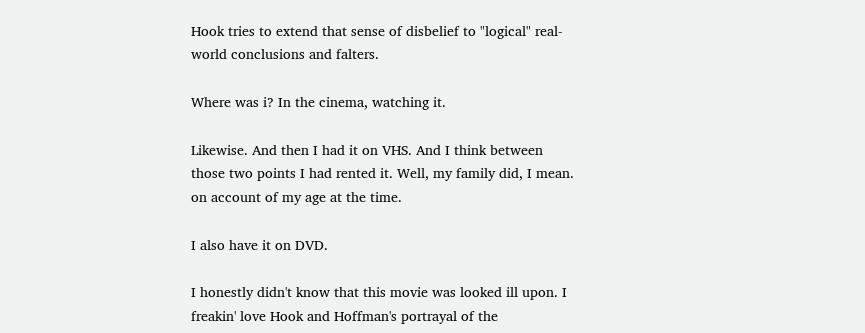Hook tries to extend that sense of disbelief to "logical" real-world conclusions and falters.

Where was i? In the cinema, watching it.

Likewise. And then I had it on VHS. And I think between those two points I had rented it. Well, my family did, I mean. on account of my age at the time.

I also have it on DVD.

I honestly didn't know that this movie was looked ill upon. I freakin' love Hook and Hoffman's portrayal of the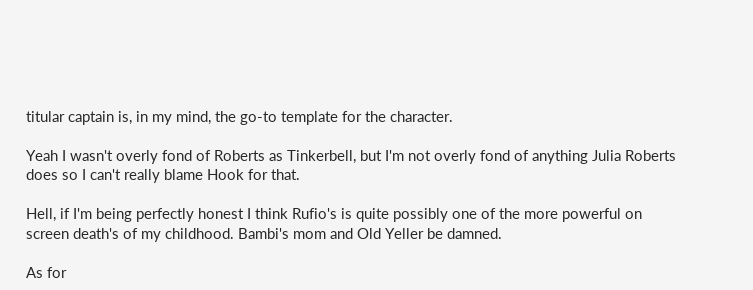titular captain is, in my mind, the go-to template for the character.

Yeah I wasn't overly fond of Roberts as Tinkerbell, but I'm not overly fond of anything Julia Roberts does so I can't really blame Hook for that.

Hell, if I'm being perfectly honest I think Rufio's is quite possibly one of the more powerful on screen death's of my childhood. Bambi's mom and Old Yeller be damned.

As for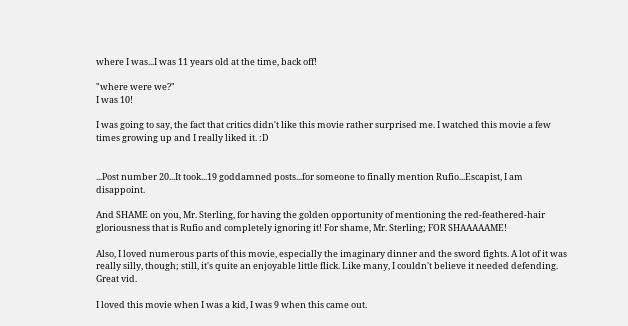where I was...I was 11 years old at the time, back off!

"where were we?"
I was 10!

I was going to say, the fact that critics didn't like this movie rather surprised me. I watched this movie a few times growing up and I really liked it. :D


...Post number 20...It took...19 goddamned posts...for someone to finally mention Rufio...Escapist, I am disappoint.

And SHAME on you, Mr. Sterling, for having the golden opportunity of mentioning the red-feathered-hair gloriousness that is Rufio and completely ignoring it! For shame, Mr. Sterling; FOR SHAAAAAME!

Also, I loved numerous parts of this movie, especially the imaginary dinner and the sword fights. A lot of it was really silly, though; still, it's quite an enjoyable little flick. Like many, I couldn't believe it needed defending. Great vid.

I loved this movie when I was a kid, I was 9 when this came out.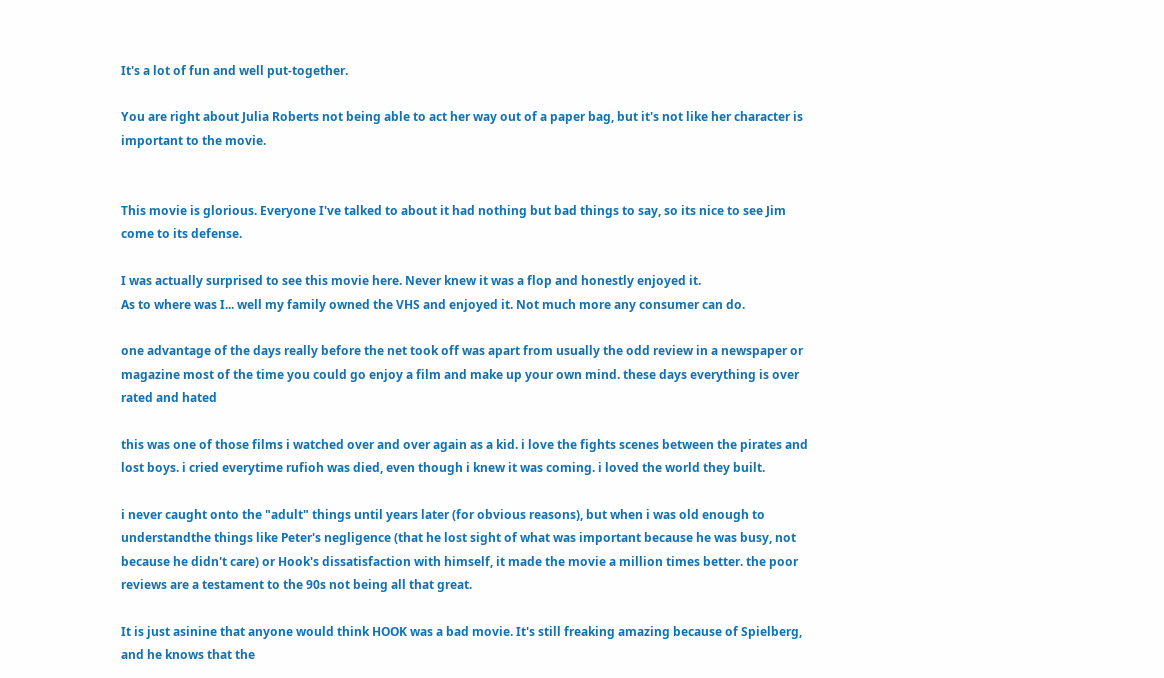It's a lot of fun and well put-together.

You are right about Julia Roberts not being able to act her way out of a paper bag, but it's not like her character is important to the movie.


This movie is glorious. Everyone I've talked to about it had nothing but bad things to say, so its nice to see Jim come to its defense.

I was actually surprised to see this movie here. Never knew it was a flop and honestly enjoyed it.
As to where was I... well my family owned the VHS and enjoyed it. Not much more any consumer can do.

one advantage of the days really before the net took off was apart from usually the odd review in a newspaper or magazine most of the time you could go enjoy a film and make up your own mind. these days everything is over rated and hated

this was one of those films i watched over and over again as a kid. i love the fights scenes between the pirates and lost boys. i cried everytime rufioh was died, even though i knew it was coming. i loved the world they built.

i never caught onto the "adult" things until years later (for obvious reasons), but when i was old enough to understandthe things like Peter's negligence (that he lost sight of what was important because he was busy, not because he didn't care) or Hook's dissatisfaction with himself, it made the movie a million times better. the poor reviews are a testament to the 90s not being all that great.

It is just asinine that anyone would think HOOK was a bad movie. It's still freaking amazing because of Spielberg, and he knows that the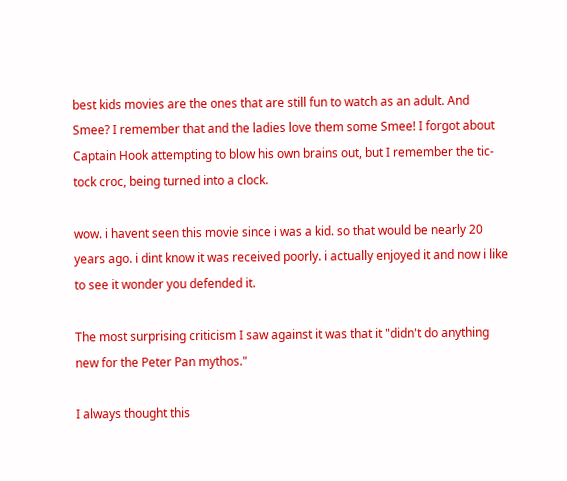best kids movies are the ones that are still fun to watch as an adult. And Smee? I remember that and the ladies love them some Smee! I forgot about Captain Hook attempting to blow his own brains out, but I remember the tic-tock croc, being turned into a clock.

wow. i havent seen this movie since i was a kid. so that would be nearly 20 years ago. i dint know it was received poorly. i actually enjoyed it and now i like to see it wonder you defended it.

The most surprising criticism I saw against it was that it "didn't do anything new for the Peter Pan mythos."

I always thought this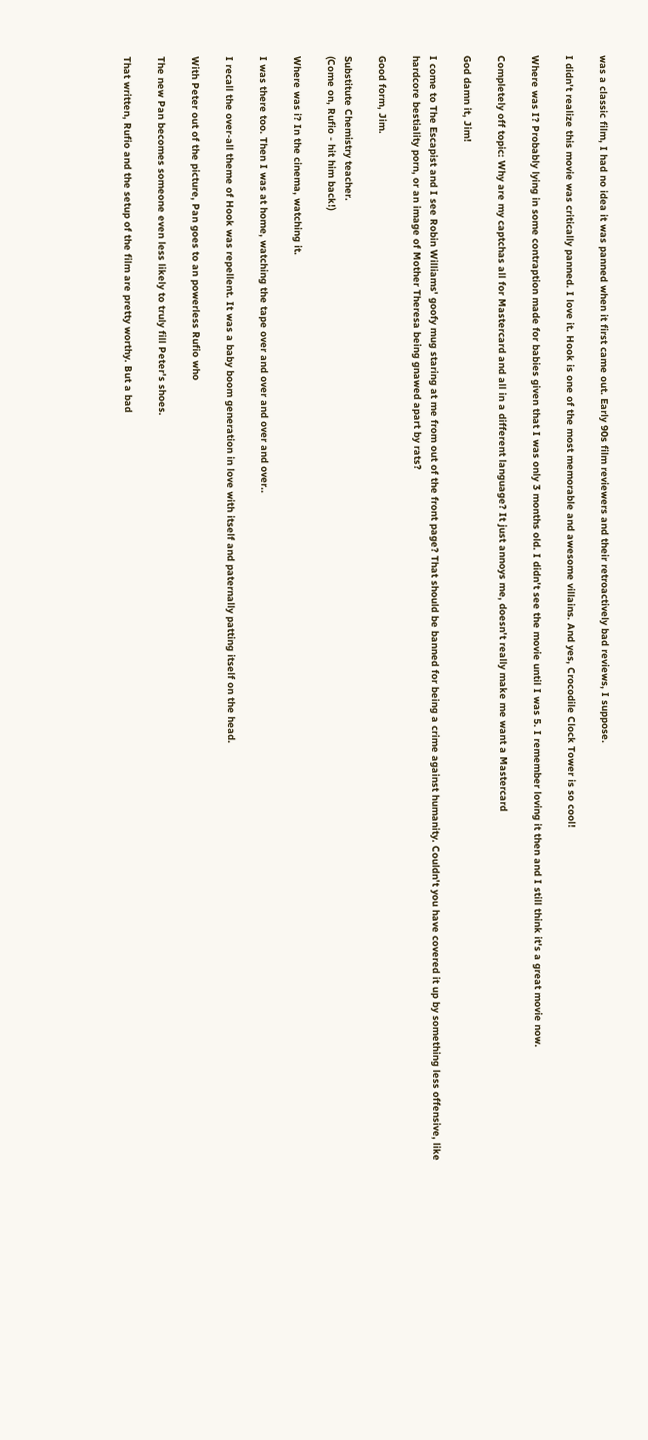was a classic film, I had no idea it was panned when it first came out. Early 90s film reviewers and their retroactively bad reviews, I suppose.

I didn't realize this movie was critically panned. I love it. Hook is one of the most memorable and awesome villains. And yes, Crocodile Clock Tower is so cool!

Where was I? Probably lying in some contraption made for babies given that I was only 3 months old. I didn't see the movie until I was 5. I remember loving it then and I still think it's a great movie now.

Completely off topic: Why are my captchas all for Mastercard and all in a different language? It just annoys me, doesn't really make me want a Mastercard

God damn it, Jim!

I come to The Escapist and I see Robin Williams' goofy mug staring at me from out of the front page? That should be banned for being a crime against humanity. Couldn't you have covered it up by something less offensive, like hardcore bestiality porn, or an image of Mother Theresa being gnawed apart by rats?

Good form, Jim.

Substitute Chemistry teacher.
(Come on, Rufio - hit him back!)

Where was i? In the cinema, watching it.

I was there too. Then I was at home, watching the tape over and over and over and over..

I recall the over-all theme of Hook was repellent. It was a baby boom generation in love with itself and paternally patting itself on the head.

With Peter out of the picture, Pan goes to an powerless Rufio who

The new Pan becomes someone even less likely to truly fill Peter's shoes.

That written, Rufio and the setup of the film are pretty worthy. But a bad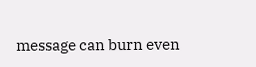message can burn even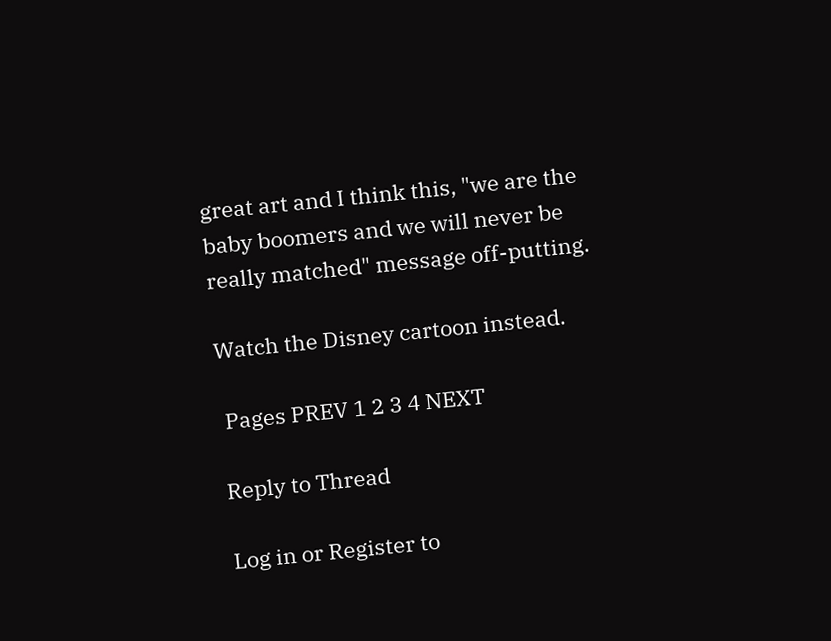great art and I think this, "we are the baby boomers and we will never be really matched" message off-putting.

Watch the Disney cartoon instead.

 Pages PREV 1 2 3 4 NEXT

Reply to Thread

Log in or Register to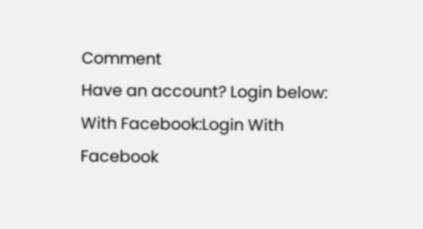Comment
Have an account? Login below:
With Facebook:Login With Facebook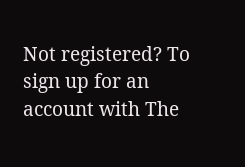Not registered? To sign up for an account with The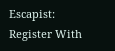Escapist:
Register With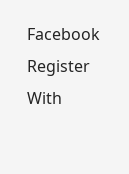Facebook
Register With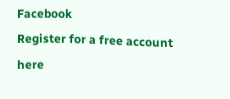Facebook
Register for a free account here